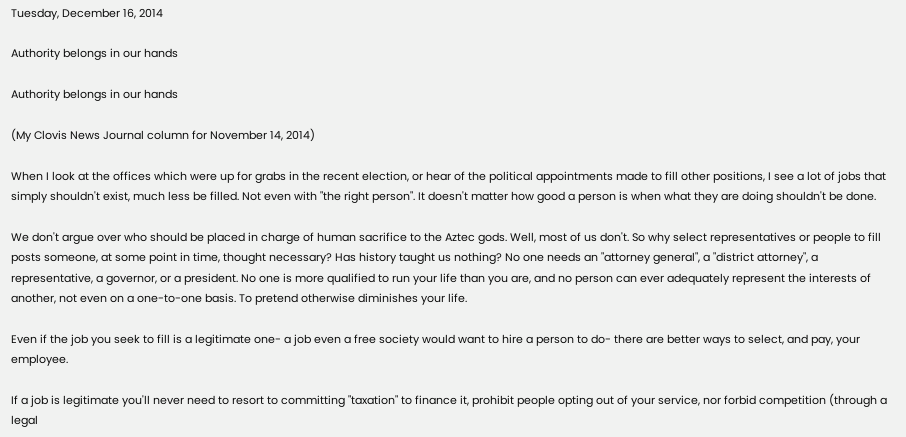Tuesday, December 16, 2014

Authority belongs in our hands

Authority belongs in our hands

(My Clovis News Journal column for November 14, 2014)

When I look at the offices which were up for grabs in the recent election, or hear of the political appointments made to fill other positions, I see a lot of jobs that simply shouldn't exist, much less be filled. Not even with "the right person". It doesn't matter how good a person is when what they are doing shouldn't be done.

We don't argue over who should be placed in charge of human sacrifice to the Aztec gods. Well, most of us don't. So why select representatives or people to fill posts someone, at some point in time, thought necessary? Has history taught us nothing? No one needs an "attorney general", a "district attorney", a representative, a governor, or a president. No one is more qualified to run your life than you are, and no person can ever adequately represent the interests of another, not even on a one-to-one basis. To pretend otherwise diminishes your life.

Even if the job you seek to fill is a legitimate one- a job even a free society would want to hire a person to do- there are better ways to select, and pay, your employee.

If a job is legitimate you'll never need to resort to committing "taxation" to finance it, prohibit people opting out of your service, nor forbid competition (through a legal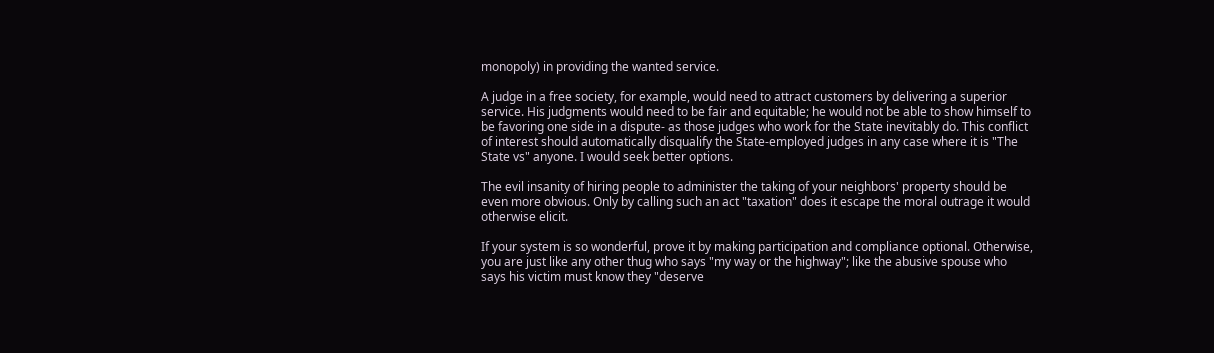monopoly) in providing the wanted service.

A judge in a free society, for example, would need to attract customers by delivering a superior service. His judgments would need to be fair and equitable; he would not be able to show himself to be favoring one side in a dispute- as those judges who work for the State inevitably do. This conflict of interest should automatically disqualify the State-employed judges in any case where it is "The State vs" anyone. I would seek better options.

The evil insanity of hiring people to administer the taking of your neighbors' property should be even more obvious. Only by calling such an act "taxation" does it escape the moral outrage it would otherwise elicit.

If your system is so wonderful, prove it by making participation and compliance optional. Otherwise, you are just like any other thug who says "my way or the highway"; like the abusive spouse who says his victim must know they "deserve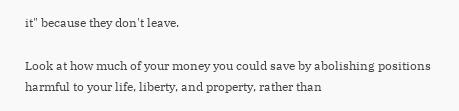it" because they don't leave.

Look at how much of your money you could save by abolishing positions harmful to your life, liberty, and property, rather than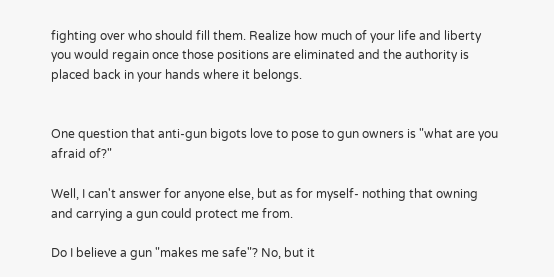fighting over who should fill them. Realize how much of your life and liberty you would regain once those positions are eliminated and the authority is placed back in your hands where it belongs.


One question that anti-gun bigots love to pose to gun owners is "what are you afraid of?"

Well, I can't answer for anyone else, but as for myself- nothing that owning and carrying a gun could protect me from.

Do I believe a gun "makes me safe"? No, but it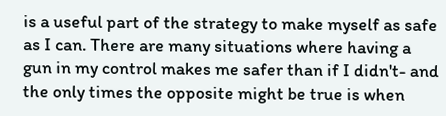is a useful part of the strategy to make myself as safe as I can. There are many situations where having a gun in my control makes me safer than if I didn't- and the only times the opposite might be true is when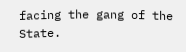facing the gang of the State.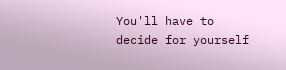You'll have to decide for yourself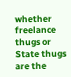whether freelance thugs or State thugs are the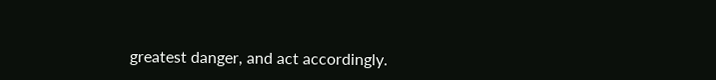greatest danger, and act accordingly.